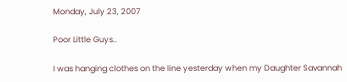Monday, July 23, 2007

Poor Little Guys..

I was hanging clothes on the line yesterday when my Daughter Savannah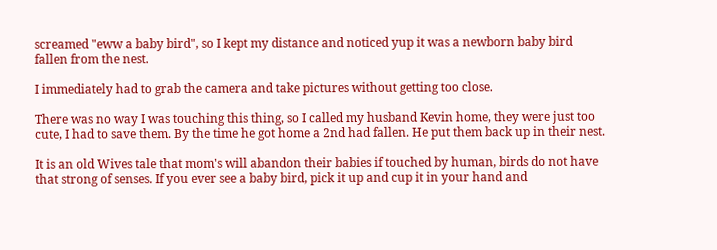screamed "eww a baby bird", so I kept my distance and noticed yup it was a newborn baby bird fallen from the nest.

I immediately had to grab the camera and take pictures without getting too close.

There was no way I was touching this thing, so I called my husband Kevin home, they were just too cute, I had to save them. By the time he got home a 2nd had fallen. He put them back up in their nest.

It is an old Wives tale that mom's will abandon their babies if touched by human, birds do not have that strong of senses. If you ever see a baby bird, pick it up and cup it in your hand and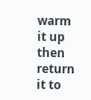warm it up then return it to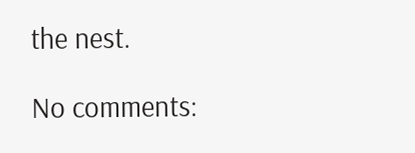the nest.

No comments: